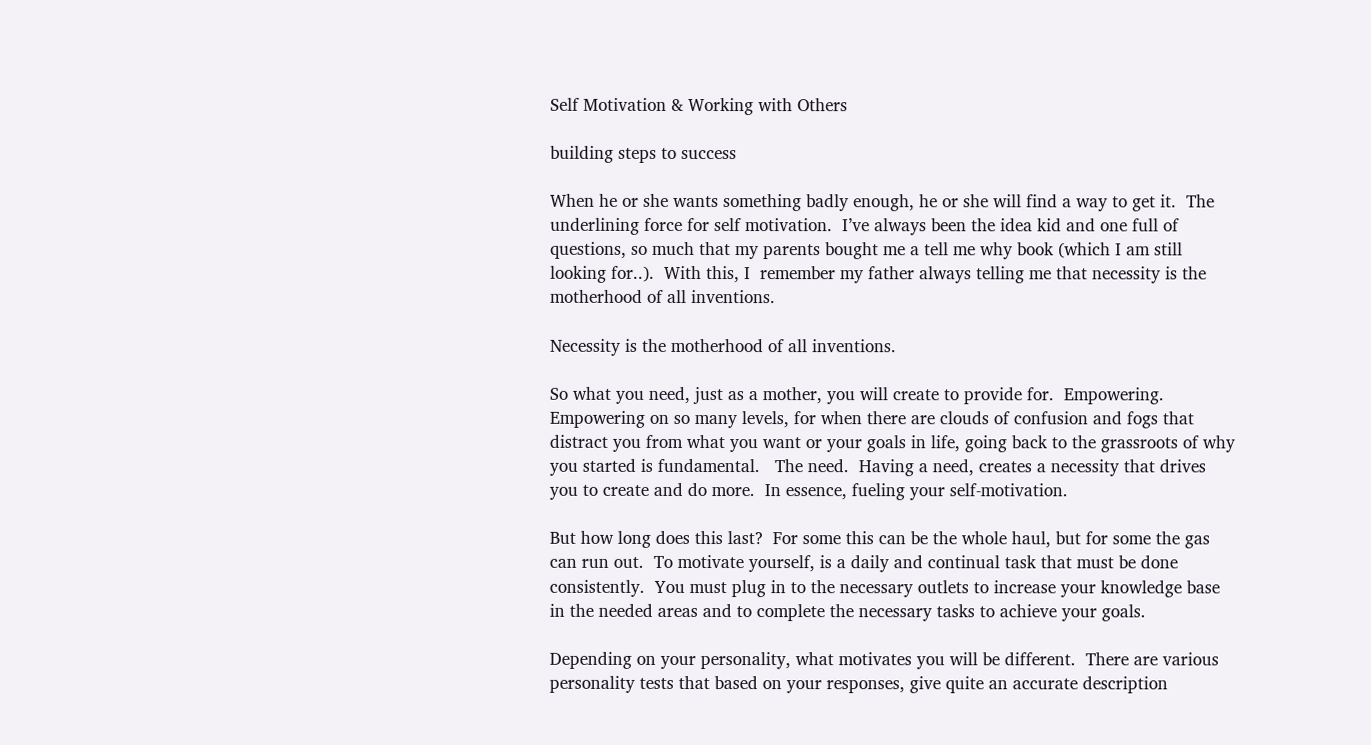Self Motivation & Working with Others

building steps to success

When he or she wants something badly enough, he or she will find a way to get it.  The underlining force for self motivation.  I’ve always been the idea kid and one full of questions, so much that my parents bought me a tell me why book (which I am still looking for..).  With this, I  remember my father always telling me that necessity is the motherhood of all inventions.

Necessity is the motherhood of all inventions.

So what you need, just as a mother, you will create to provide for.  Empowering.  Empowering on so many levels, for when there are clouds of confusion and fogs that distract you from what you want or your goals in life, going back to the grassroots of why you started is fundamental.   The need.  Having a need, creates a necessity that drives you to create and do more.  In essence, fueling your self-motivation.

But how long does this last?  For some this can be the whole haul, but for some the gas can run out.  To motivate yourself, is a daily and continual task that must be done consistently.  You must plug in to the necessary outlets to increase your knowledge base in the needed areas and to complete the necessary tasks to achieve your goals.

Depending on your personality, what motivates you will be different.  There are various personality tests that based on your responses, give quite an accurate description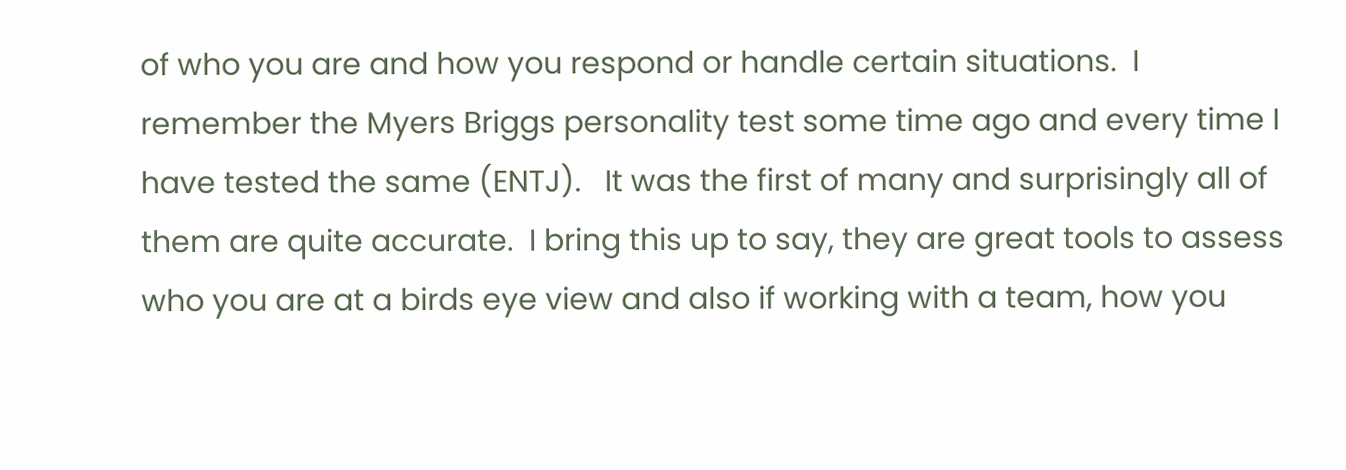of who you are and how you respond or handle certain situations.  I remember the Myers Briggs personality test some time ago and every time I have tested the same (ENTJ).   It was the first of many and surprisingly all of them are quite accurate.  I bring this up to say, they are great tools to assess who you are at a birds eye view and also if working with a team, how you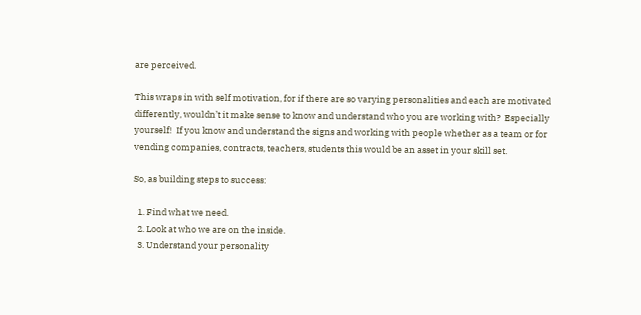are perceived.

This wraps in with self motivation, for if there are so varying personalities and each are motivated differently, wouldn’t it make sense to know and understand who you are working with?  Especially yourself!  If you know and understand the signs and working with people whether as a team or for vending companies, contracts, teachers, students this would be an asset in your skill set.

So, as building steps to success:

  1. Find what we need.
  2. Look at who we are on the inside.
  3. Understand your personality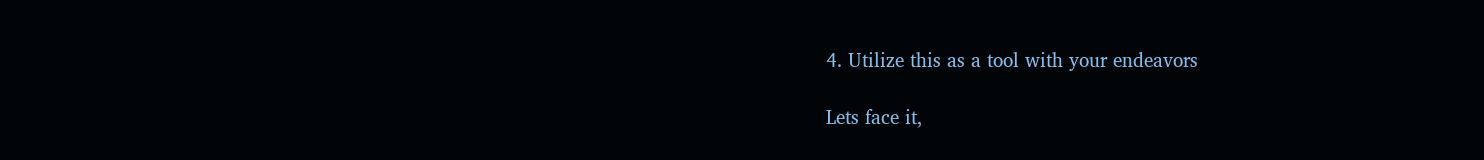4. Utilize this as a tool with your endeavors

Lets face it,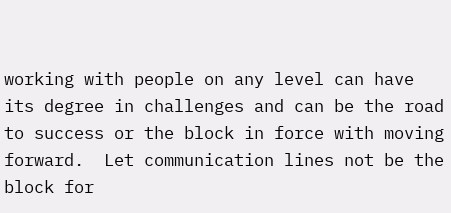working with people on any level can have its degree in challenges and can be the road to success or the block in force with moving forward.  Let communication lines not be the block for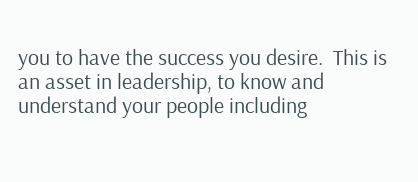you to have the success you desire.  This is an asset in leadership, to know and understand your people including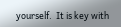yourself.  It is key with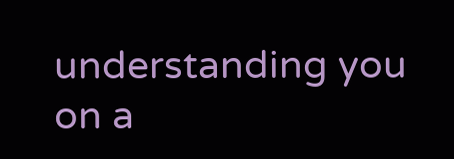understanding you on a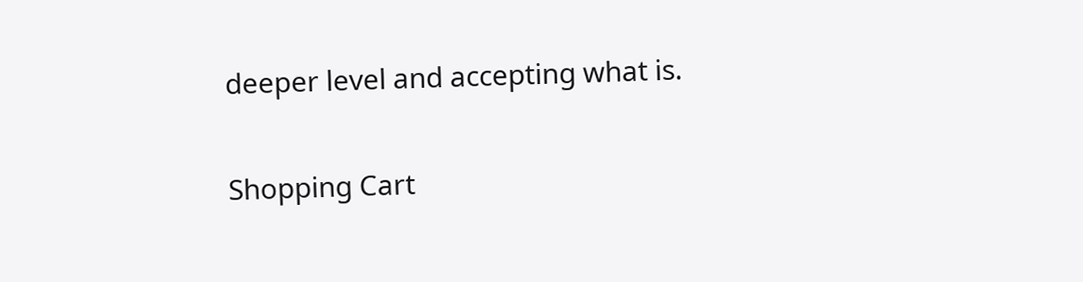deeper level and accepting what is.

Shopping Cart